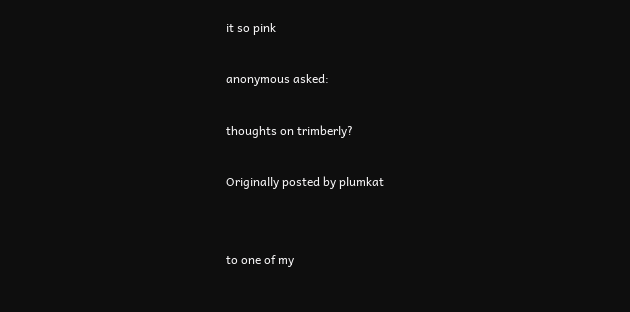it so pink

anonymous asked:

thoughts on trimberly?

Originally posted by plumkat


to one of my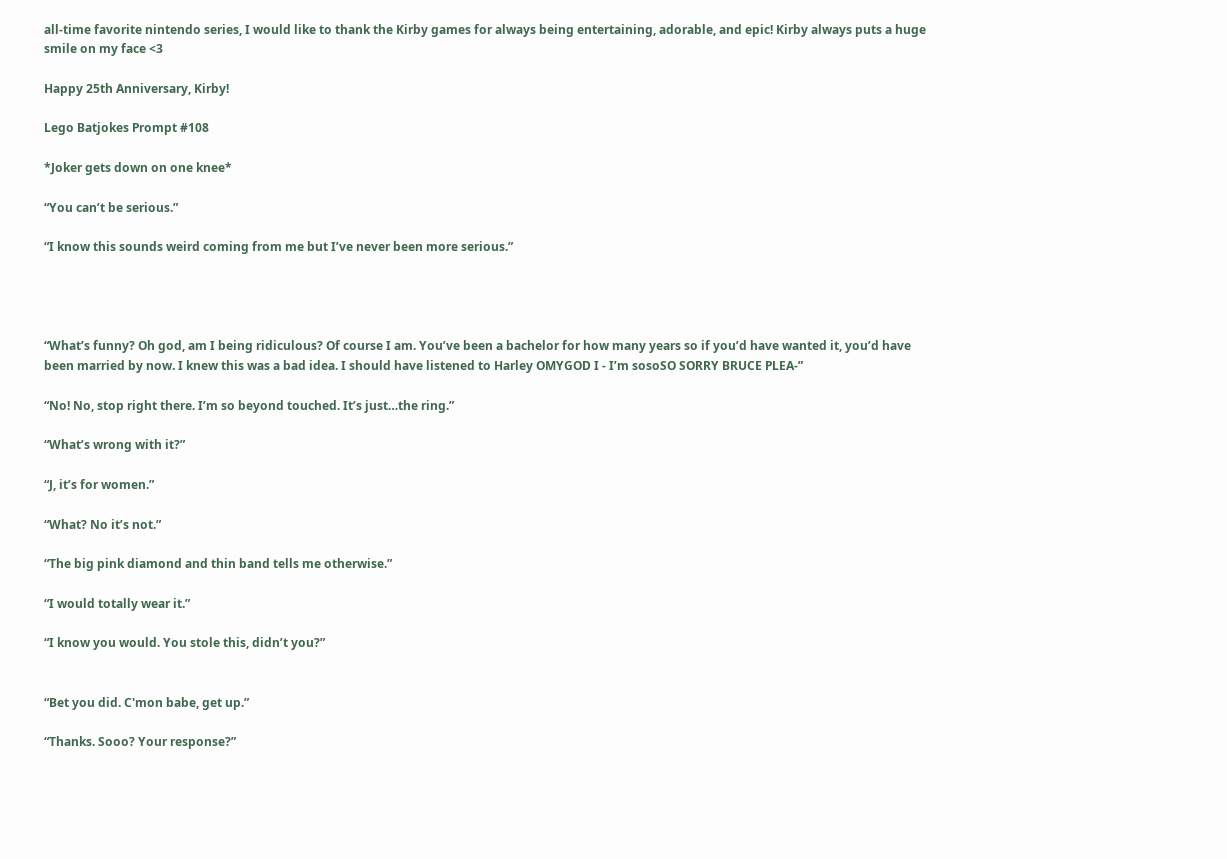all-time favorite nintendo series, I would like to thank the Kirby games for always being entertaining, adorable, and epic! Kirby always puts a huge smile on my face <3

Happy 25th Anniversary, Kirby!

Lego Batjokes Prompt #108

*Joker gets down on one knee*

“You can’t be serious.”

“I know this sounds weird coming from me but I’ve never been more serious.”




“What’s funny? Oh god, am I being ridiculous? Of course I am. You’ve been a bachelor for how many years so if you’d have wanted it, you’d have been married by now. I knew this was a bad idea. I should have listened to Harley OMYGOD I - I’m sosoSO SORRY BRUCE PLEA-”

“No! No, stop right there. I’m so beyond touched. It’s just…the ring.”

“What’s wrong with it?”

“J, it’s for women.”

“What? No it’s not.”

“The big pink diamond and thin band tells me otherwise.”

“I would totally wear it.”

“I know you would. You stole this, didn’t you?”


“Bet you did. C'mon babe, get up.”

“Thanks. Sooo? Your response?”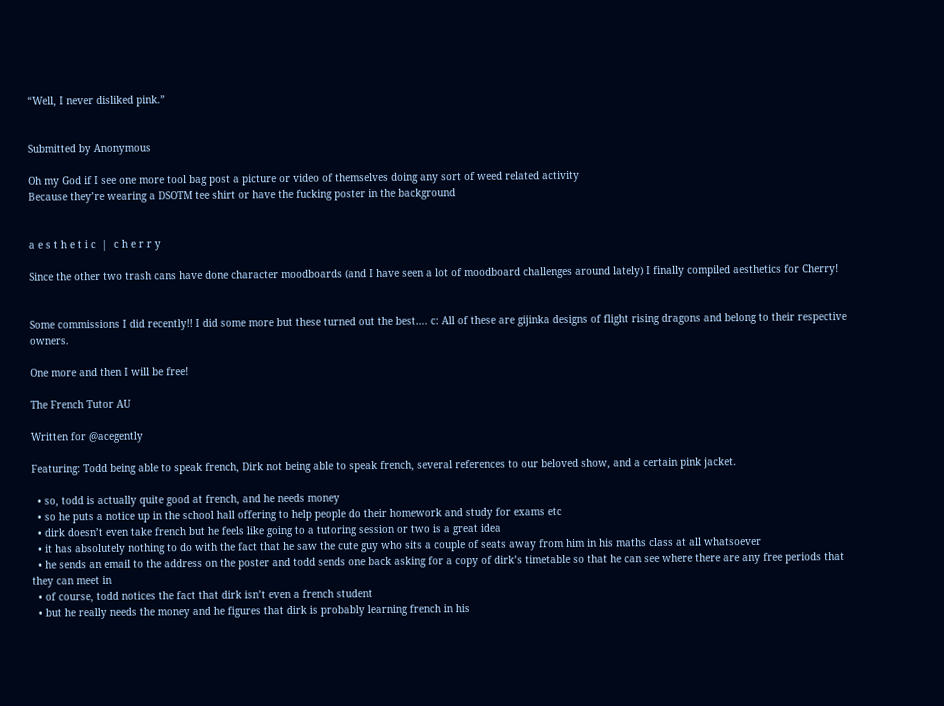“Well, I never disliked pink.”


Submitted by Anonymous

Oh my God if I see one more tool bag post a picture or video of themselves doing any sort of weed related activity
Because they’re wearing a DSOTM tee shirt or have the fucking poster in the background


a e s t h e t i c  |  c h e r r y

Since the other two trash cans have done character moodboards (and I have seen a lot of moodboard challenges around lately) I finally compiled aesthetics for Cherry!


Some commissions I did recently!! I did some more but these turned out the best…. c: All of these are gijinka designs of flight rising dragons and belong to their respective owners.

One more and then I will be free!

The French Tutor AU

Written for @acegently

Featuring: Todd being able to speak french, Dirk not being able to speak french, several references to our beloved show, and a certain pink jacket.

  • so, todd is actually quite good at french, and he needs money
  • so he puts a notice up in the school hall offering to help people do their homework and study for exams etc
  • dirk doesn’t even take french but he feels like going to a tutoring session or two is a great idea
  • it has absolutely nothing to do with the fact that he saw the cute guy who sits a couple of seats away from him in his maths class at all whatsoever
  • he sends an email to the address on the poster and todd sends one back asking for a copy of dirk’s timetable so that he can see where there are any free periods that they can meet in
  • of course, todd notices the fact that dirk isn’t even a french student
  • but he really needs the money and he figures that dirk is probably learning french in his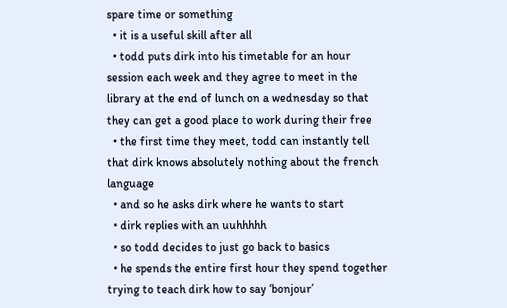spare time or something
  • it is a useful skill after all
  • todd puts dirk into his timetable for an hour session each week and they agree to meet in the library at the end of lunch on a wednesday so that they can get a good place to work during their free
  • the first time they meet, todd can instantly tell that dirk knows absolutely nothing about the french language
  • and so he asks dirk where he wants to start
  • dirk replies with an uuhhhhh
  • so todd decides to just go back to basics
  • he spends the entire first hour they spend together trying to teach dirk how to say ‘bonjour’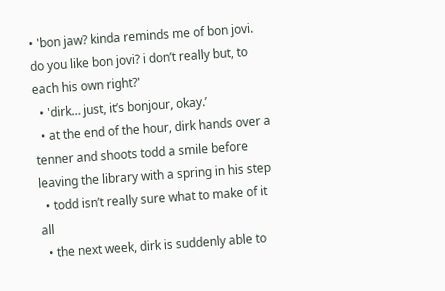• 'bon jaw? kinda reminds me of bon jovi. do you like bon jovi? i don’t really but, to each his own right?'
  • 'dirk… just, it’s bonjour, okay.’
  • at the end of the hour, dirk hands over a tenner and shoots todd a smile before leaving the library with a spring in his step
  • todd isn’t really sure what to make of it all
  • the next week, dirk is suddenly able to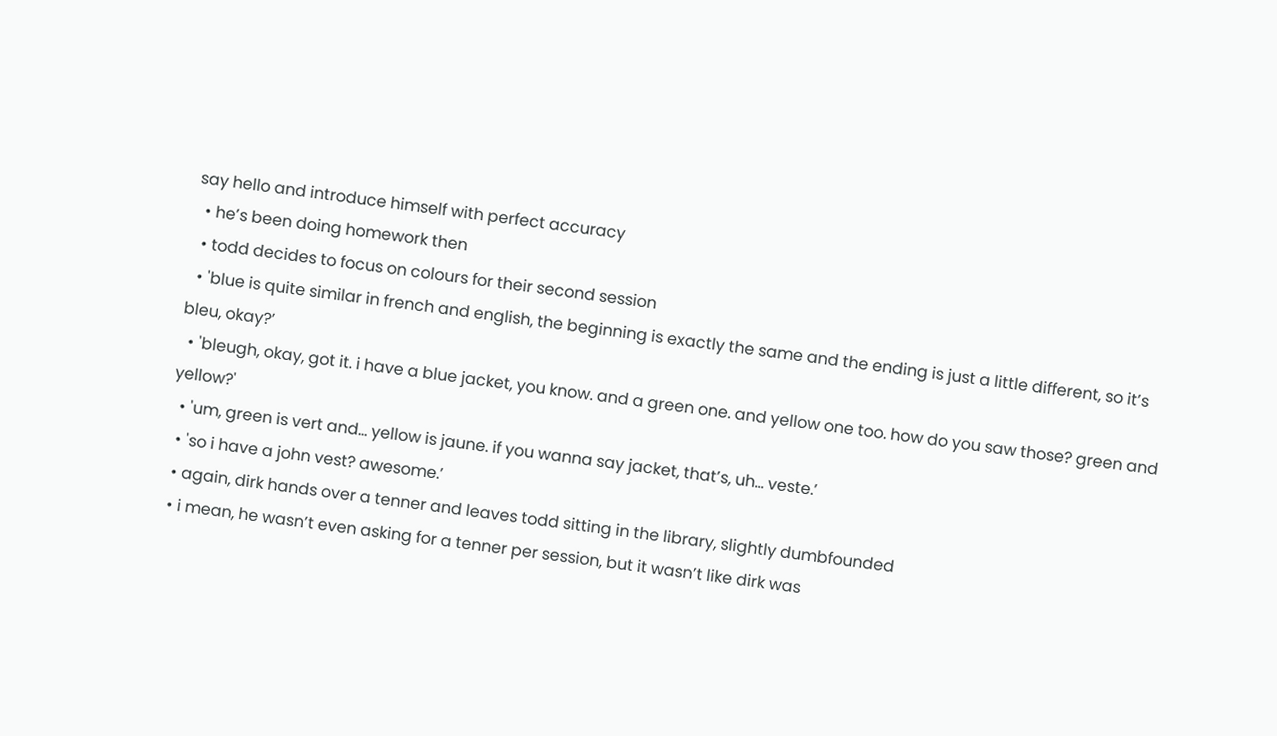say hello and introduce himself with perfect accuracy
  • he’s been doing homework then
  • todd decides to focus on colours for their second session
  • 'blue is quite similar in french and english, the beginning is exactly the same and the ending is just a little different, so it’s bleu, okay?’
  • 'bleugh, okay, got it. i have a blue jacket, you know. and a green one. and yellow one too. how do you saw those? green and yellow?'
  • 'um, green is vert and… yellow is jaune. if you wanna say jacket, that’s, uh… veste.’
  • 'so i have a john vest? awesome.’
  • again, dirk hands over a tenner and leaves todd sitting in the library, slightly dumbfounded
  • i mean, he wasn’t even asking for a tenner per session, but it wasn’t like dirk was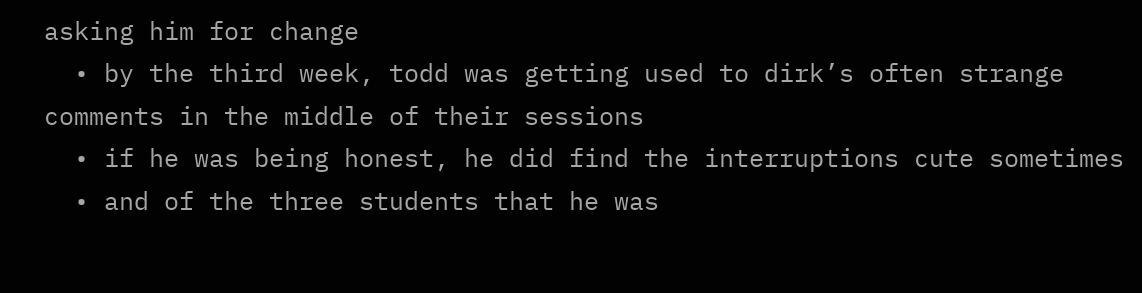asking him for change
  • by the third week, todd was getting used to dirk’s often strange comments in the middle of their sessions
  • if he was being honest, he did find the interruptions cute sometimes
  • and of the three students that he was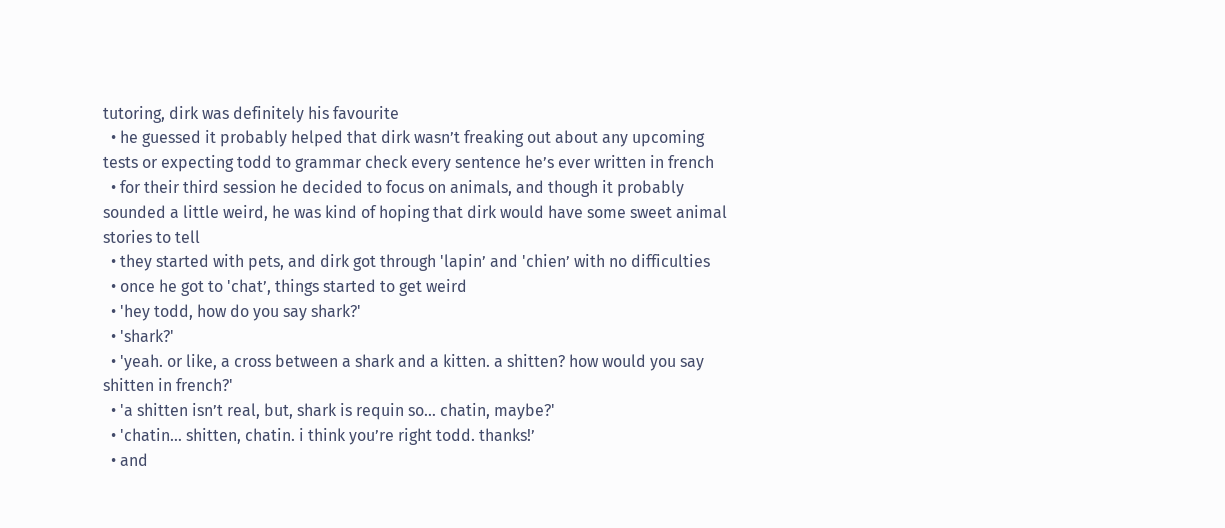tutoring, dirk was definitely his favourite
  • he guessed it probably helped that dirk wasn’t freaking out about any upcoming tests or expecting todd to grammar check every sentence he’s ever written in french
  • for their third session he decided to focus on animals, and though it probably sounded a little weird, he was kind of hoping that dirk would have some sweet animal stories to tell
  • they started with pets, and dirk got through 'lapin’ and 'chien’ with no difficulties
  • once he got to 'chat’, things started to get weird
  • 'hey todd, how do you say shark?'
  • 'shark?'
  • 'yeah. or like, a cross between a shark and a kitten. a shitten? how would you say shitten in french?'
  • 'a shitten isn’t real, but, shark is requin so… chatin, maybe?'
  • 'chatin… shitten, chatin. i think you’re right todd. thanks!’
  • and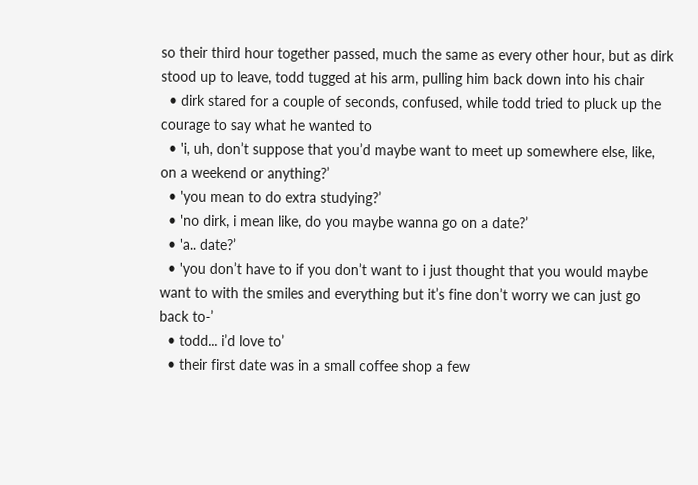so their third hour together passed, much the same as every other hour, but as dirk stood up to leave, todd tugged at his arm, pulling him back down into his chair
  • dirk stared for a couple of seconds, confused, while todd tried to pluck up the courage to say what he wanted to
  • 'i, uh, don’t suppose that you’d maybe want to meet up somewhere else, like, on a weekend or anything?’
  • 'you mean to do extra studying?’
  • 'no dirk, i mean like, do you maybe wanna go on a date?’
  • 'a.. date?’
  • 'you don’t have to if you don’t want to i just thought that you would maybe want to with the smiles and everything but it’s fine don’t worry we can just go back to-’
  • todd... i’d love to’
  • their first date was in a small coffee shop a few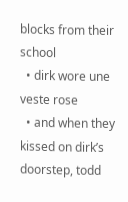blocks from their school
  • dirk wore une veste rose
  • and when they kissed on dirk’s doorstep, todd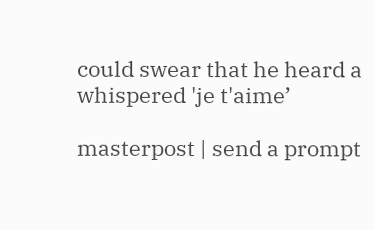could swear that he heard a whispered 'je t'aime’

masterpost | send a prompt